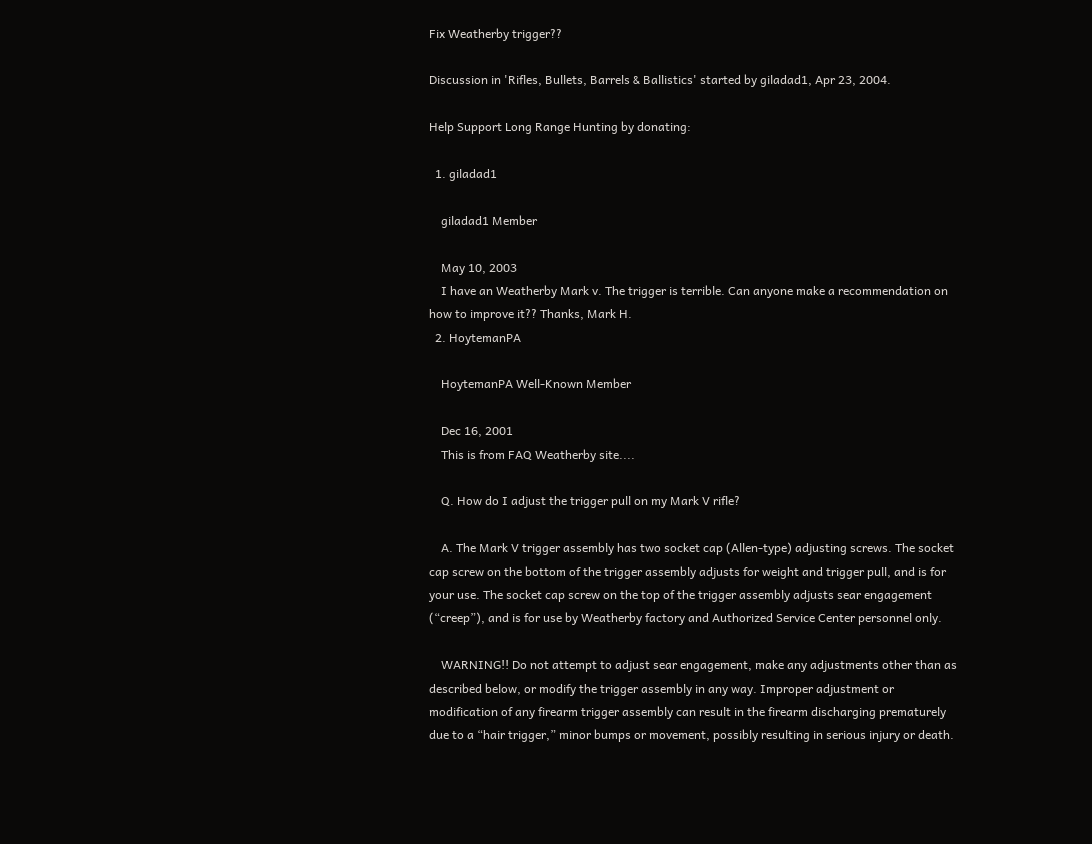Fix Weatherby trigger??

Discussion in 'Rifles, Bullets, Barrels & Ballistics' started by giladad1, Apr 23, 2004.

Help Support Long Range Hunting by donating:

  1. giladad1

    giladad1 Member

    May 10, 2003
    I have an Weatherby Mark v. The trigger is terrible. Can anyone make a recommendation on how to improve it?? Thanks, Mark H.
  2. HoytemanPA

    HoytemanPA Well-Known Member

    Dec 16, 2001
    This is from FAQ Weatherby site....

    Q. How do I adjust the trigger pull on my Mark V rifle?

    A. The Mark V trigger assembly has two socket cap (Allen-type) adjusting screws. The socket cap screw on the bottom of the trigger assembly adjusts for weight and trigger pull, and is for your use. The socket cap screw on the top of the trigger assembly adjusts sear engagement (“creep”), and is for use by Weatherby factory and Authorized Service Center personnel only.

    WARNING!! Do not attempt to adjust sear engagement, make any adjustments other than as described below, or modify the trigger assembly in any way. Improper adjustment or modification of any firearm trigger assembly can result in the firearm discharging prematurely due to a “hair trigger,” minor bumps or movement, possibly resulting in serious injury or death.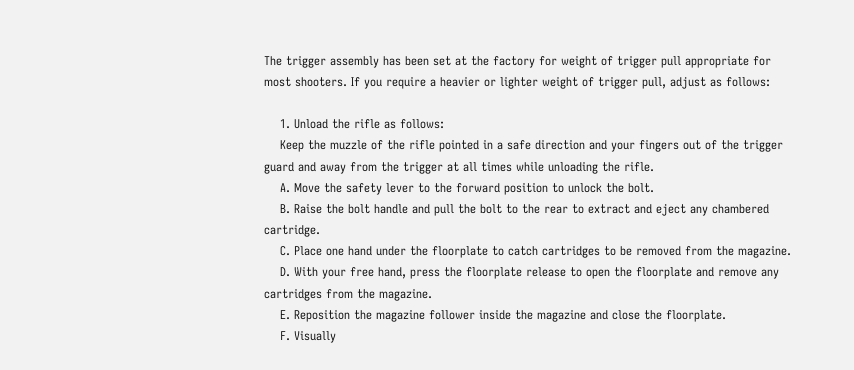The trigger assembly has been set at the factory for weight of trigger pull appropriate for most shooters. If you require a heavier or lighter weight of trigger pull, adjust as follows:

    1. Unload the rifle as follows:
    Keep the muzzle of the rifle pointed in a safe direction and your fingers out of the trigger guard and away from the trigger at all times while unloading the rifle.
    A. Move the safety lever to the forward position to unlock the bolt.
    B. Raise the bolt handle and pull the bolt to the rear to extract and eject any chambered cartridge.
    C. Place one hand under the floorplate to catch cartridges to be removed from the magazine.
    D. With your free hand, press the floorplate release to open the floorplate and remove any cartridges from the magazine.
    E. Reposition the magazine follower inside the magazine and close the floorplate.
    F. Visually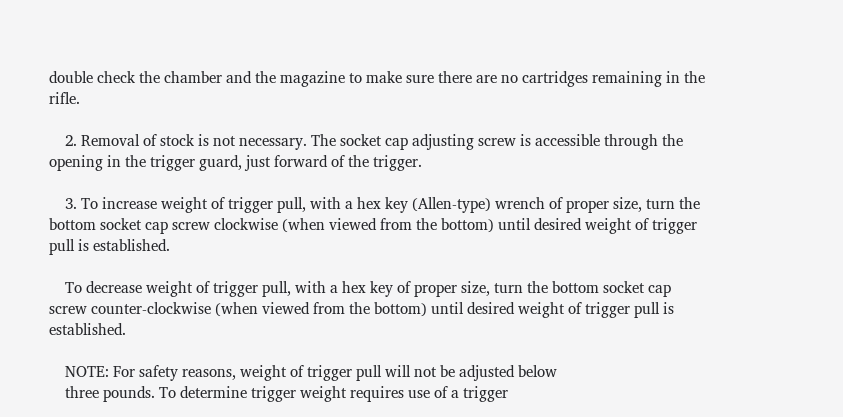double check the chamber and the magazine to make sure there are no cartridges remaining in the rifle.

    2. Removal of stock is not necessary. The socket cap adjusting screw is accessible through the opening in the trigger guard, just forward of the trigger.

    3. To increase weight of trigger pull, with a hex key (Allen-type) wrench of proper size, turn the bottom socket cap screw clockwise (when viewed from the bottom) until desired weight of trigger pull is established.

    To decrease weight of trigger pull, with a hex key of proper size, turn the bottom socket cap screw counter-clockwise (when viewed from the bottom) until desired weight of trigger pull is established.

    NOTE: For safety reasons, weight of trigger pull will not be adjusted below
    three pounds. To determine trigger weight requires use of a trigger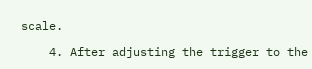scale.

    4. After adjusting the trigger to the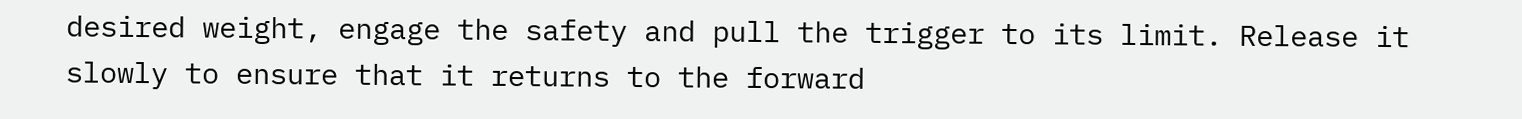desired weight, engage the safety and pull the trigger to its limit. Release it slowly to ensure that it returns to the forward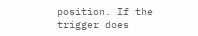position. If the trigger does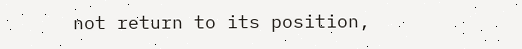not return to its position,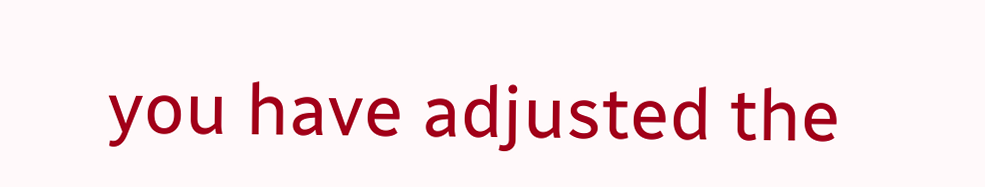you have adjusted the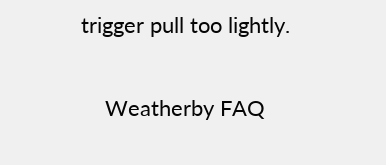trigger pull too lightly.

    Weatherby FAQ